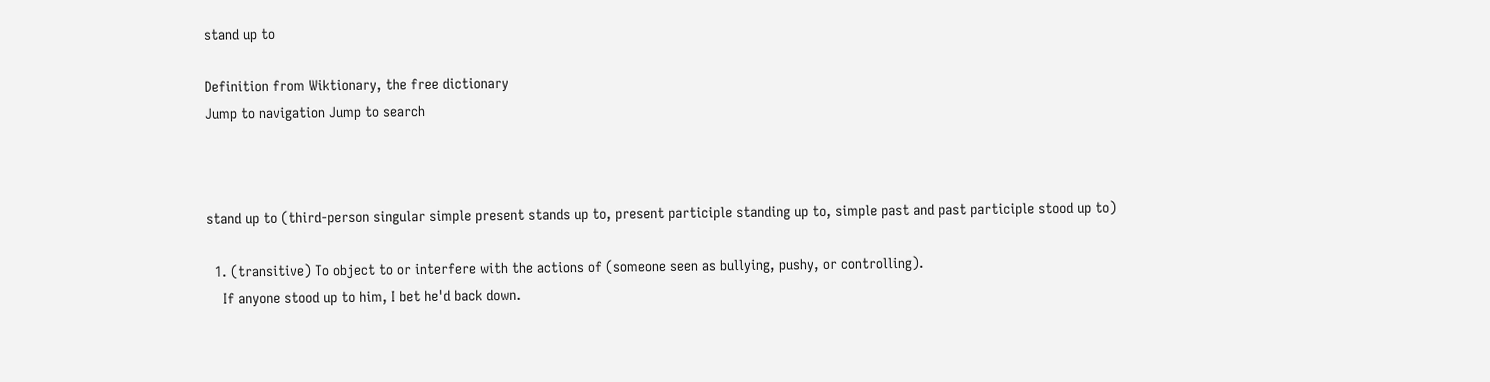stand up to

Definition from Wiktionary, the free dictionary
Jump to navigation Jump to search



stand up to (third-person singular simple present stands up to, present participle standing up to, simple past and past participle stood up to)

  1. (transitive) To object to or interfere with the actions of (someone seen as bullying, pushy, or controlling).
    If anyone stood up to him, I bet he'd back down.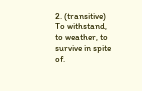2. (transitive) To withstand, to weather, to survive in spite of.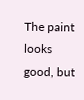The paint looks good, but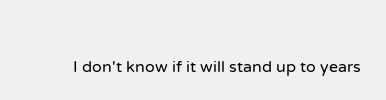I don't know if it will stand up to years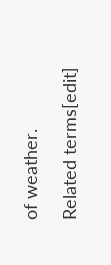of weather.

Related terms[edit]